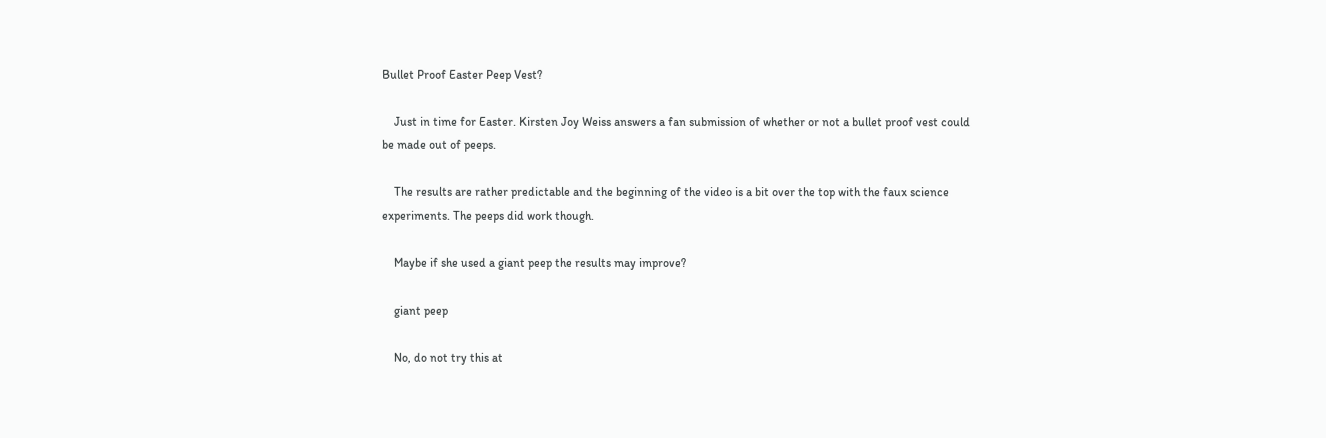Bullet Proof Easter Peep Vest?

    Just in time for Easter. Kirsten Joy Weiss answers a fan submission of whether or not a bullet proof vest could be made out of peeps.

    The results are rather predictable and the beginning of the video is a bit over the top with the faux science experiments. The peeps did work though.

    Maybe if she used a giant peep the results may improve?

    giant peep

    No, do not try this at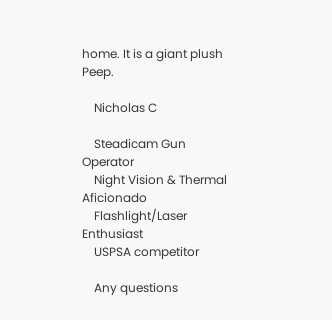home. It is a giant plush Peep.

    Nicholas C

    Steadicam Gun Operator
    Night Vision & Thermal Aficionado
    Flashlight/Laser Enthusiast
    USPSA competitor

    Any questions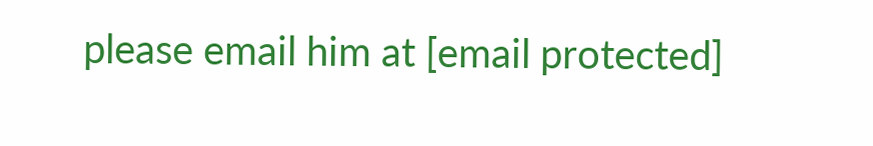please email him at [email protected]